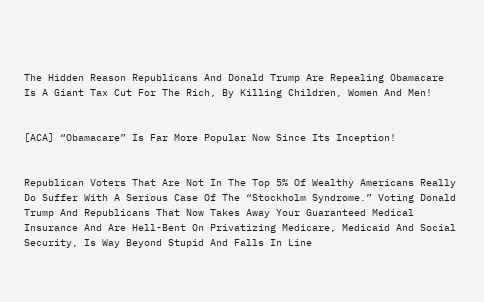The Hidden Reason Republicans And Donald Trump Are Repealing Obamacare Is A Giant Tax Cut For The Rich, By Killing Children, Women And Men!


[ACA] “Obamacare” Is Far More Popular Now Since Its Inception!


Republican Voters That Are Not In The Top 5% Of Wealthy Americans Really Do Suffer With A Serious Case Of The “Stockholm Syndrome.” Voting Donald Trump And Republicans That Now Takes Away Your Guaranteed Medical Insurance And Are Hell-Bent On Privatizing Medicare, Medicaid And Social Security, Is Way Beyond Stupid And Falls In Line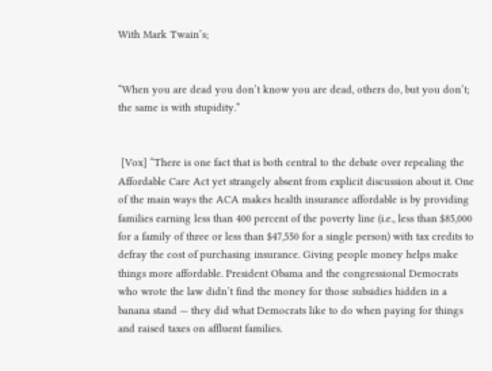With Mark Twain’s;


“When you are dead you don’t know you are dead, others do, but you don’t; the same is with stupidity.”


 [Vox] “There is one fact that is both central to the debate over repealing the Affordable Care Act yet strangely absent from explicit discussion about it. One of the main ways the ACA makes health insurance affordable is by providing families earning less than 400 percent of the poverty line (i.e., less than $85,000 for a family of three or less than $47,550 for a single person) with tax credits to defray the cost of purchasing insurance. Giving people money helps make things more affordable. President Obama and the congressional Democrats who wrote the law didn’t find the money for those subsidies hidden in a banana stand — they did what Democrats like to do when paying for things and raised taxes on affluent families.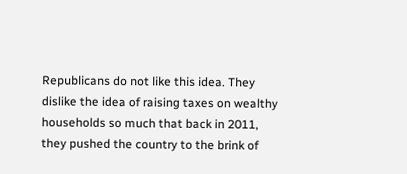Republicans do not like this idea. They dislike the idea of raising taxes on wealthy households so much that back in 2011, they pushed the country to the brink of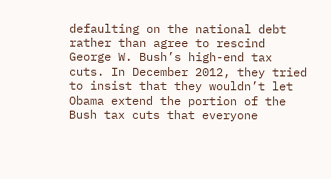defaulting on the national debt rather than agree to rescind George W. Bush’s high-end tax cuts. In December 2012, they tried to insist that they wouldn’t let Obama extend the portion of the Bush tax cuts that everyone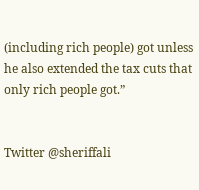(including rich people) got unless he also extended the tax cuts that only rich people got.”


Twitter @sheriffali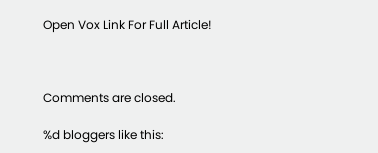Open Vox Link For Full Article!



Comments are closed.

%d bloggers like this: